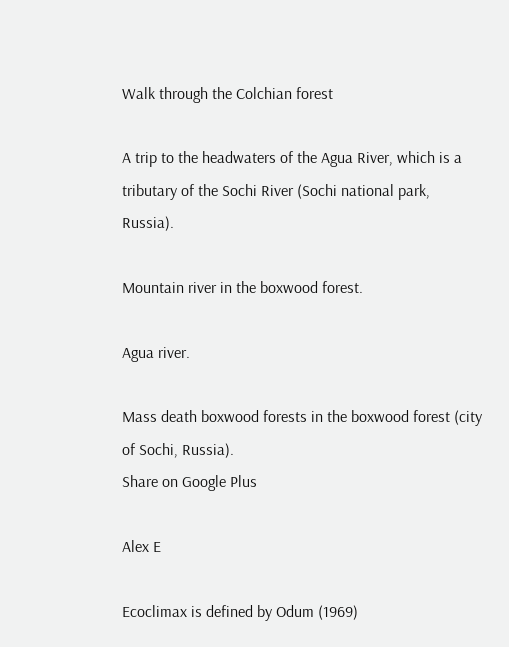Walk through the Colchian forest

A trip to the headwaters of the Agua River, which is a tributary of the Sochi River (Sochi national park, Russia).

Mountain river in the boxwood forest.

Agua river.

Mass death boxwood forests in the boxwood forest (city of Sochi, Russia).
Share on Google Plus

Alex E

Ecoclimax is defined by Odum (1969)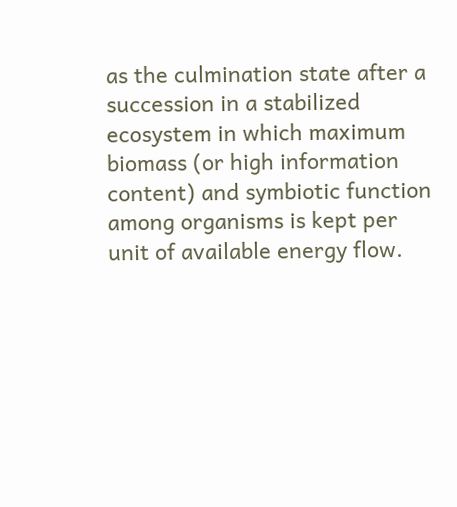as the culmination state after a succession in a stabilized ecosystem in which maximum biomass (or high information content) and symbiotic function among organisms is kept per unit of available energy flow.